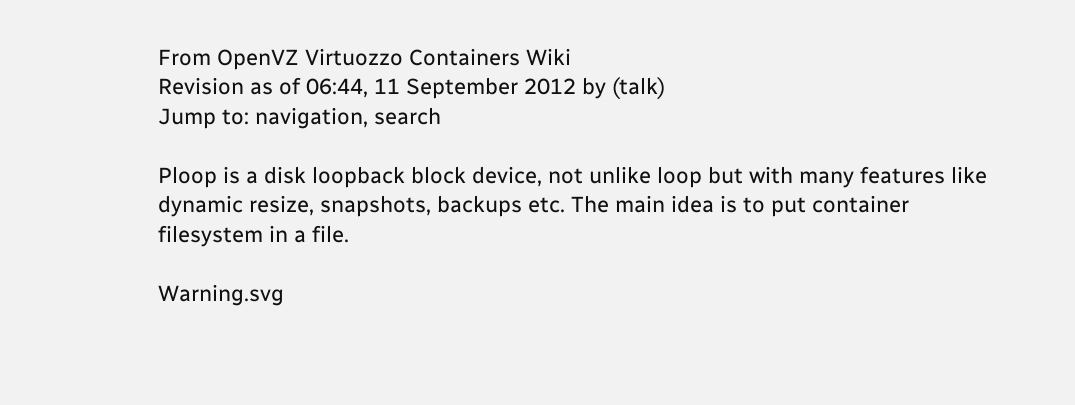From OpenVZ Virtuozzo Containers Wiki
Revision as of 06:44, 11 September 2012 by (talk)
Jump to: navigation, search

Ploop is a disk loopback block device, not unlike loop but with many features like dynamic resize, snapshots, backups etc. The main idea is to put container filesystem in a file.

Warning.svg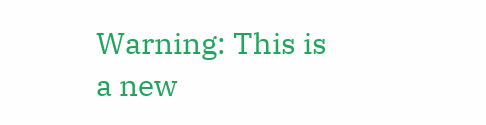Warning: This is a new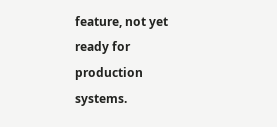feature, not yet ready for production systems.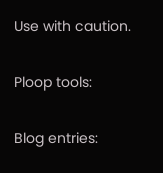Use with caution.

Ploop tools:

Blog entries: